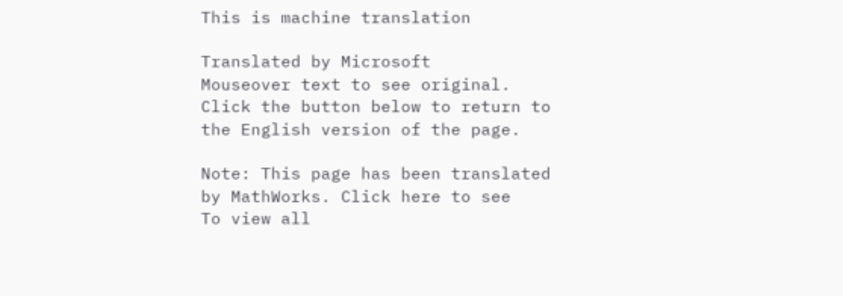This is machine translation

Translated by Microsoft
Mouseover text to see original. Click the button below to return to the English version of the page.

Note: This page has been translated by MathWorks. Click here to see
To view all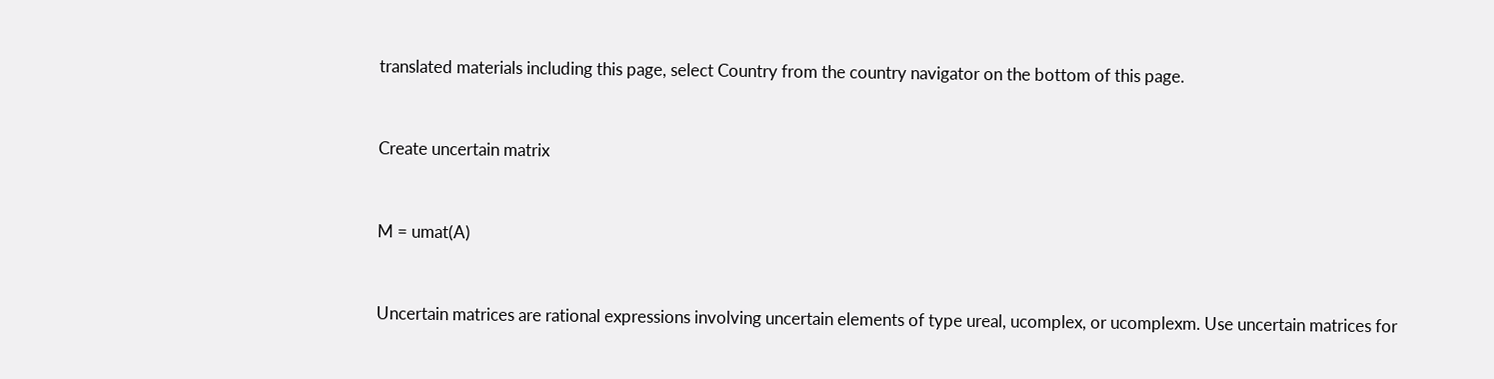translated materials including this page, select Country from the country navigator on the bottom of this page.


Create uncertain matrix


M = umat(A)


Uncertain matrices are rational expressions involving uncertain elements of type ureal, ucomplex, or ucomplexm. Use uncertain matrices for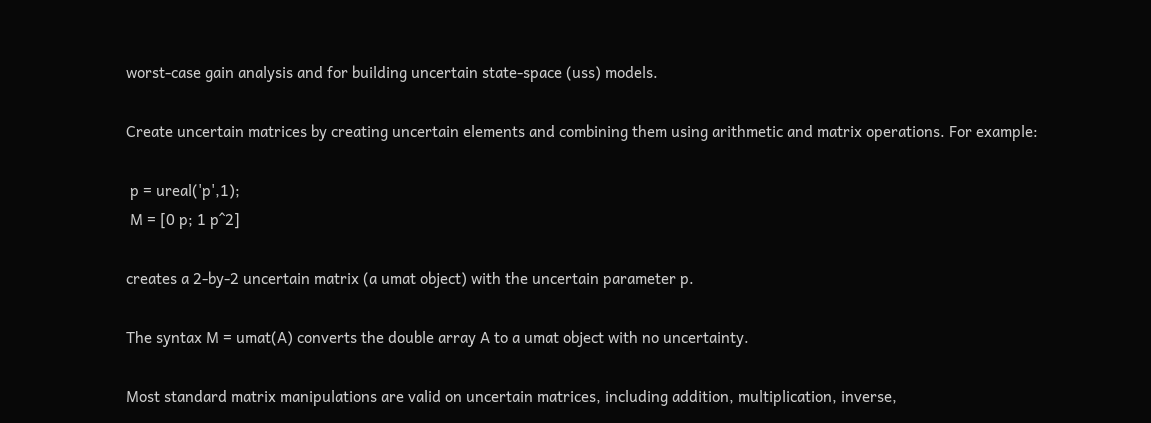worst-case gain analysis and for building uncertain state-space (uss) models.

Create uncertain matrices by creating uncertain elements and combining them using arithmetic and matrix operations. For example:

 p = ureal('p',1);
 M = [0 p; 1 p^2]

creates a 2-by-2 uncertain matrix (a umat object) with the uncertain parameter p.

The syntax M = umat(A) converts the double array A to a umat object with no uncertainty.

Most standard matrix manipulations are valid on uncertain matrices, including addition, multiplication, inverse,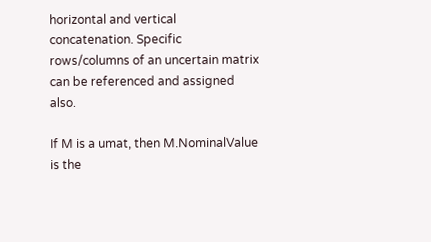horizontal and vertical concatenation. Specific rows/columns of an uncertain matrix can be referenced and assigned also.

If M is a umat, then M.NominalValue is the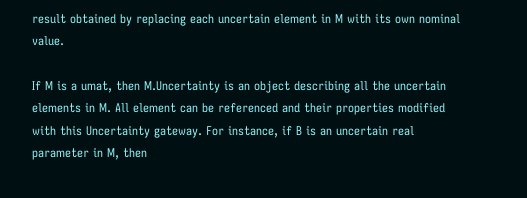result obtained by replacing each uncertain element in M with its own nominal value.

If M is a umat, then M.Uncertainty is an object describing all the uncertain elements in M. All element can be referenced and their properties modified with this Uncertainty gateway. For instance, if B is an uncertain real parameter in M, then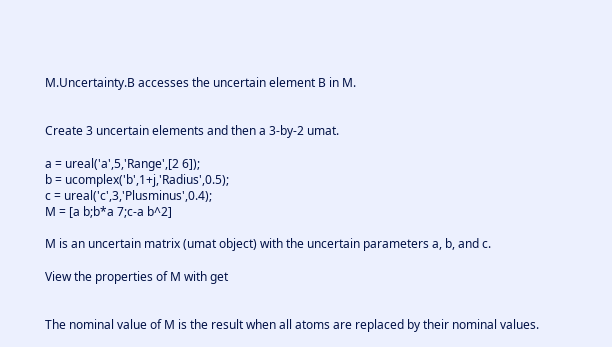M.Uncertainty.B accesses the uncertain element B in M.


Create 3 uncertain elements and then a 3-by-2 umat.

a = ureal('a',5,'Range',[2 6]);
b = ucomplex('b',1+j,'Radius',0.5);
c = ureal('c',3,'Plusminus',0.4);
M = [a b;b*a 7;c-a b^2]

M is an uncertain matrix (umat object) with the uncertain parameters a, b, and c.

View the properties of M with get


The nominal value of M is the result when all atoms are replaced by their nominal values.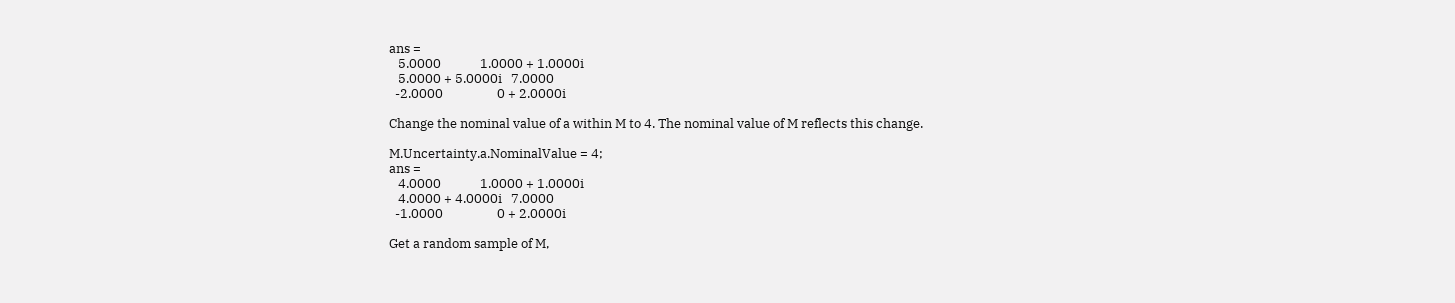ans =
   5.0000             1.0000 + 1.0000i
   5.0000 + 5.0000i   7.0000
  -2.0000                  0 + 2.0000i

Change the nominal value of a within M to 4. The nominal value of M reflects this change.

M.Uncertainty.a.NominalValue = 4;
ans =
   4.0000             1.0000 + 1.0000i
   4.0000 + 4.0000i   7.0000
  -1.0000                  0 + 2.0000i

Get a random sample of M,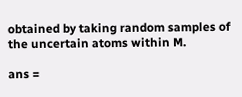obtained by taking random samples of the uncertain atoms within M.

ans =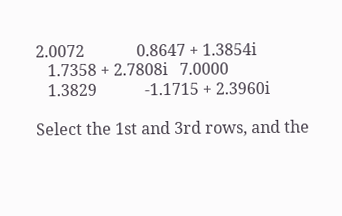2.0072             0.8647 + 1.3854i
   1.7358 + 2.7808i   7.0000
   1.3829            -1.1715 + 2.3960i

Select the 1st and 3rd rows, and the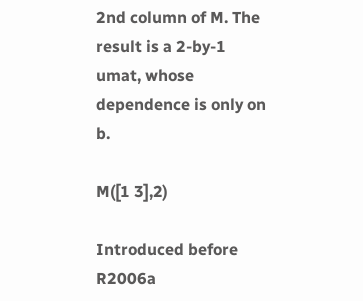2nd column of M. The result is a 2-by-1 umat, whose dependence is only on b.

M([1 3],2)

Introduced before R2006a